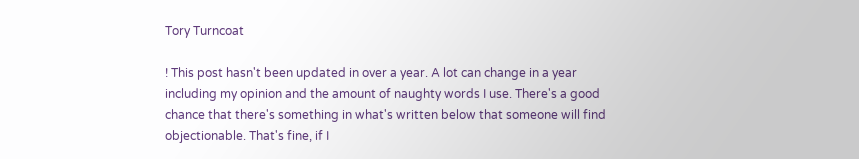Tory Turncoat

! This post hasn't been updated in over a year. A lot can change in a year including my opinion and the amount of naughty words I use. There's a good chance that there's something in what's written below that someone will find objectionable. That's fine, if I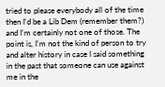tried to please everybody all of the time then I'd be a Lib Dem (remember them?) and I'm certainly not one of those. The point is, I'm not the kind of person to try and alter history in case I said something in the past that someone can use against me in the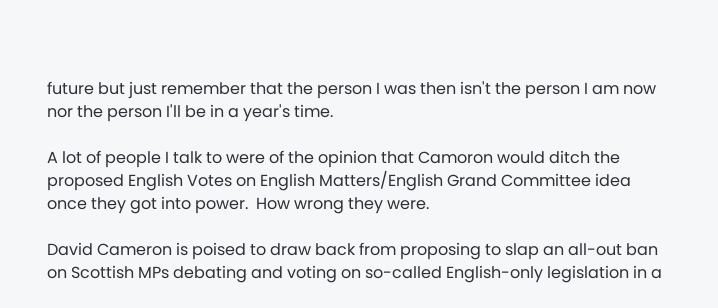future but just remember that the person I was then isn't the person I am now nor the person I'll be in a year's time.

A lot of people I talk to were of the opinion that Camoron would ditch the proposed English Votes on English Matters/English Grand Committee idea once they got into power.  How wrong they were.

David Cameron is poised to draw back from proposing to slap an all-out ban on Scottish MPs debating and voting on so-called English-only legislation in a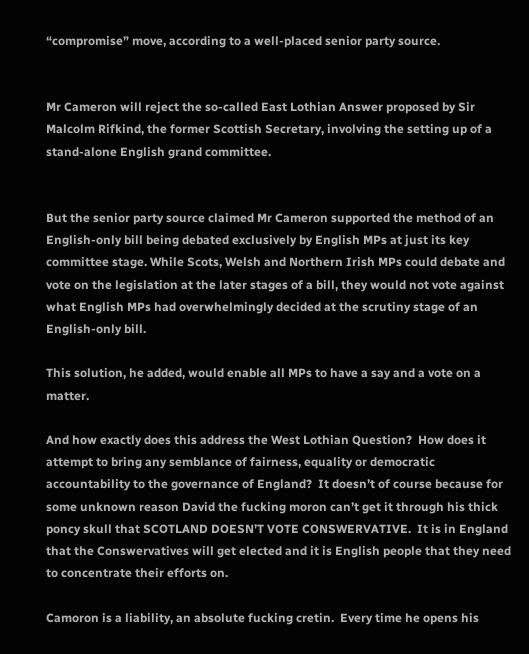“compromise” move, according to a well-placed senior party source.


Mr Cameron will reject the so-called East Lothian Answer proposed by Sir Malcolm Rifkind, the former Scottish Secretary, involving the setting up of a stand-alone English grand committee.


But the senior party source claimed Mr Cameron supported the method of an English-only bill being debated exclusively by English MPs at just its key committee stage. While Scots, Welsh and Northern Irish MPs could debate and vote on the legislation at the later stages of a bill, they would not vote against what English MPs had overwhelmingly decided at the scrutiny stage of an English-only bill.

This solution, he added, would enable all MPs to have a say and a vote on a matter.

And how exactly does this address the West Lothian Question?  How does it attempt to bring any semblance of fairness, equality or democratic accountability to the governance of England?  It doesn’t of course because for some unknown reason David the fucking moron can’t get it through his thick poncy skull that SCOTLAND DOESN’T VOTE CONSWERVATIVE.  It is in England that the Conswervatives will get elected and it is English people that they need to concentrate their efforts on.

Camoron is a liability, an absolute fucking cretin.  Every time he opens his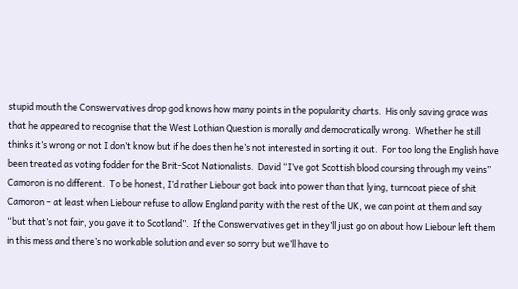stupid mouth the Conswervatives drop god knows how many points in the popularity charts.  His only saving grace was that he appeared to recognise that the West Lothian Question is morally and democratically wrong.  Whether he still thinks it’s wrong or not I don’t know but if he does then he’s not interested in sorting it out.  For too long the English have been treated as voting fodder for the Brit-Scot Nationalists.  David “I’ve got Scottish blood coursing through my veins” Camoron is no different.  To be honest, I’d rather Liebour got back into power than that lying, turncoat piece of shit Camoron – at least when Liebour refuse to allow England parity with the rest of the UK, we can point at them and say “but that’s not fair, you gave it to Scotland”.  If the Conswervatives get in they’ll just go on about how Liebour left them in this mess and there’s no workable solution and ever so sorry but we’ll have to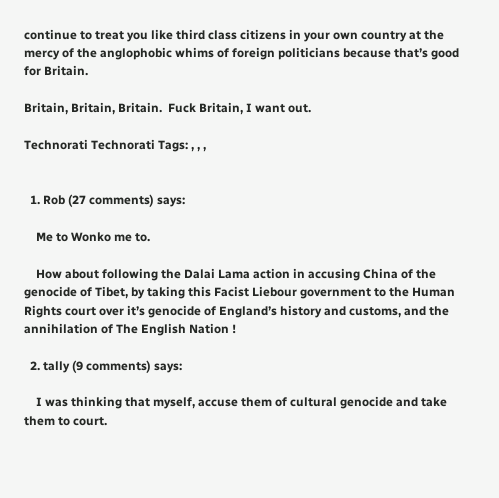continue to treat you like third class citizens in your own country at the mercy of the anglophobic whims of foreign politicians because that’s good for Britain.

Britain, Britain, Britain.  Fuck Britain, I want out.

Technorati Technorati Tags: , , ,


  1. Rob (27 comments) says:

    Me to Wonko me to.

    How about following the Dalai Lama action in accusing China of the genocide of Tibet, by taking this Facist Liebour government to the Human Rights court over it’s genocide of England’s history and customs, and the annihilation of The English Nation !

  2. tally (9 comments) says:

    I was thinking that myself, accuse them of cultural genocide and take them to court.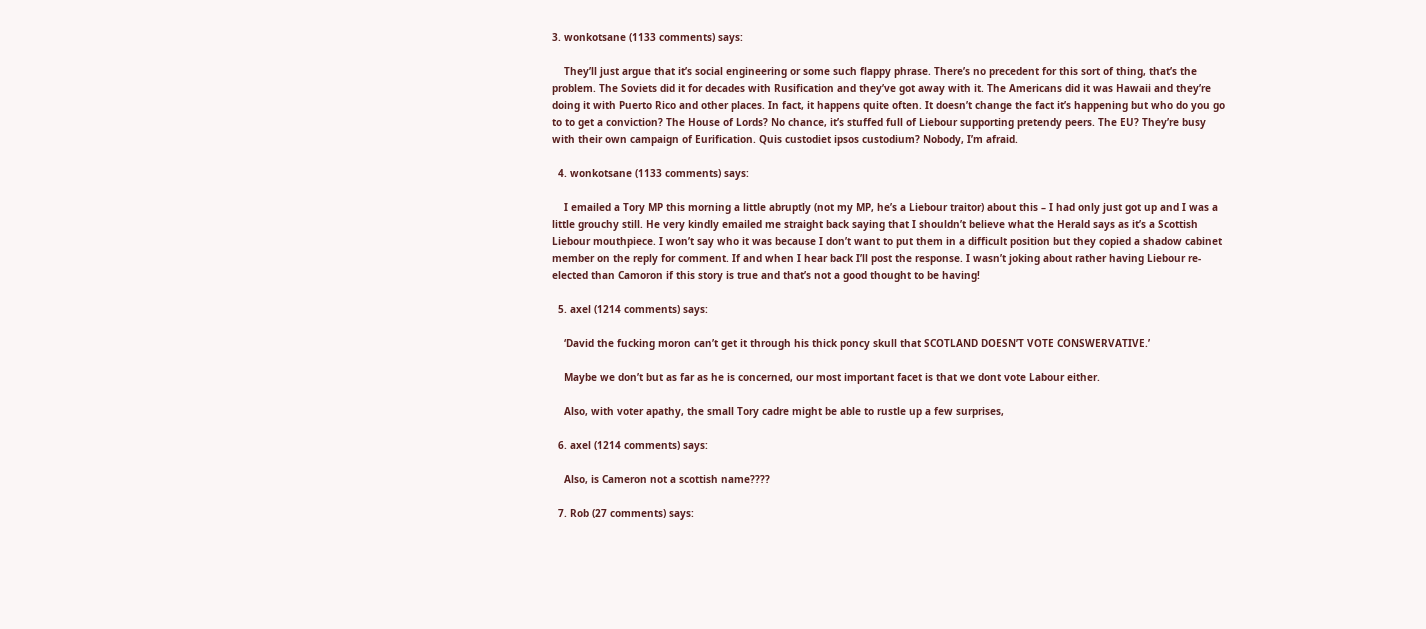3. wonkotsane (1133 comments) says:

    They’ll just argue that it’s social engineering or some such flappy phrase. There’s no precedent for this sort of thing, that’s the problem. The Soviets did it for decades with Rusification and they’ve got away with it. The Americans did it was Hawaii and they’re doing it with Puerto Rico and other places. In fact, it happens quite often. It doesn’t change the fact it’s happening but who do you go to to get a conviction? The House of Lords? No chance, it’s stuffed full of Liebour supporting pretendy peers. The EU? They’re busy with their own campaign of Eurification. Quis custodiet ipsos custodium? Nobody, I’m afraid.

  4. wonkotsane (1133 comments) says:

    I emailed a Tory MP this morning a little abruptly (not my MP, he’s a Liebour traitor) about this – I had only just got up and I was a little grouchy still. He very kindly emailed me straight back saying that I shouldn’t believe what the Herald says as it’s a Scottish Liebour mouthpiece. I won’t say who it was because I don’t want to put them in a difficult position but they copied a shadow cabinet member on the reply for comment. If and when I hear back I’ll post the response. I wasn’t joking about rather having Liebour re-elected than Camoron if this story is true and that’s not a good thought to be having!

  5. axel (1214 comments) says:

    ‘David the fucking moron can’t get it through his thick poncy skull that SCOTLAND DOESN’T VOTE CONSWERVATIVE.’

    Maybe we don’t but as far as he is concerned, our most important facet is that we dont vote Labour either.

    Also, with voter apathy, the small Tory cadre might be able to rustle up a few surprises,

  6. axel (1214 comments) says:

    Also, is Cameron not a scottish name????

  7. Rob (27 comments) says: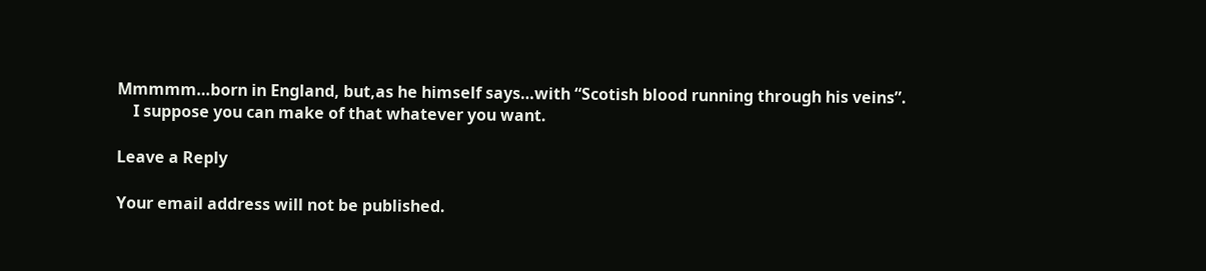Mmmmm…born in England, but,as he himself says…with “Scotish blood running through his veins”.
    I suppose you can make of that whatever you want.

Leave a Reply

Your email address will not be published.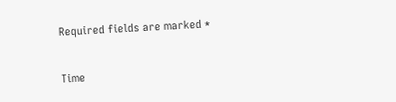Required fields are marked *

Time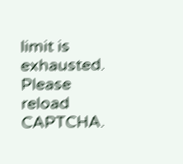limit is exhausted. Please reload CAPTCHA.